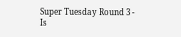Super Tuesday Round 3 - Is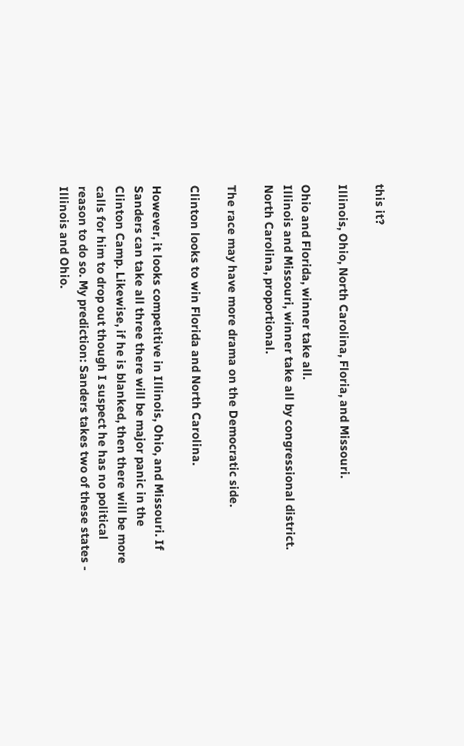this it?

Illinois, Ohio, North Carolina, Floria, and Missouri.

Ohio and Florida, winner take all.
Illinois and Missouri, winner take all by congressional district.
North Carolina, proportional.

The race may have more drama on the Democratic side.

Clinton looks to win Florida and North Carolina.

However, it looks competitive in Illinois, Ohio, and Missouri. If Sanders can take all three there will be major panic in the Clinton Camp. Likewise, if he is blanked, then there will be more calls for him to drop out though I suspect he has no political reason to do so. My prediction: Sanders takes two of these states - Illinois and Ohio.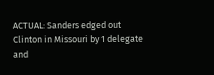ACTUAL: Sanders edged out Clinton in Missouri by 1 delegate and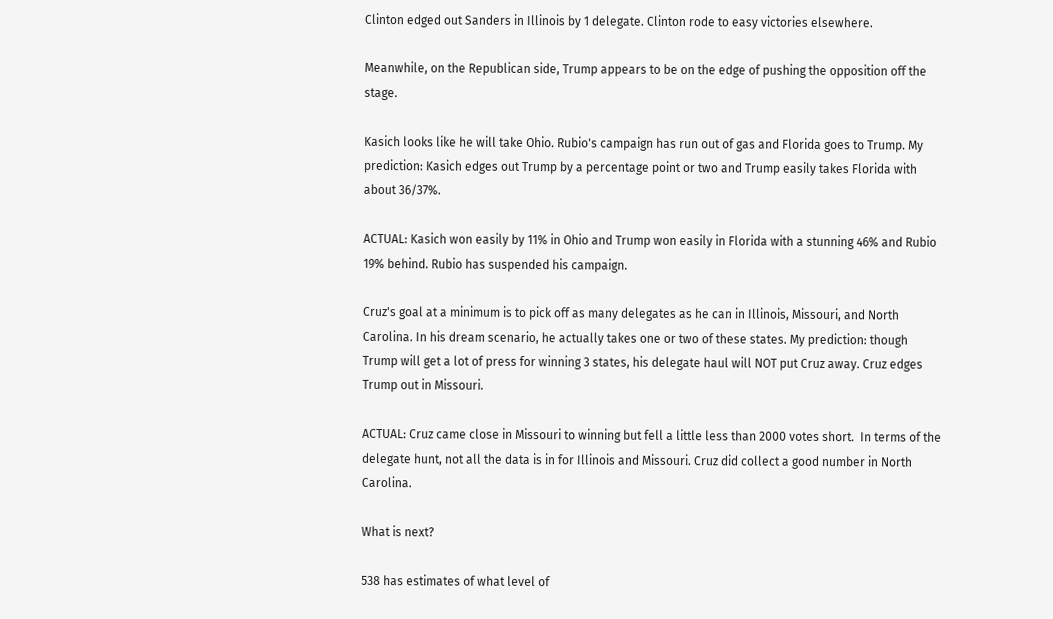Clinton edged out Sanders in Illinois by 1 delegate. Clinton rode to easy victories elsewhere.

Meanwhile, on the Republican side, Trump appears to be on the edge of pushing the opposition off the stage.

Kasich looks like he will take Ohio. Rubio's campaign has run out of gas and Florida goes to Trump. My prediction: Kasich edges out Trump by a percentage point or two and Trump easily takes Florida with about 36/37%.

ACTUAL: Kasich won easily by 11% in Ohio and Trump won easily in Florida with a stunning 46% and Rubio 19% behind. Rubio has suspended his campaign.

Cruz's goal at a minimum is to pick off as many delegates as he can in Illinois, Missouri, and North Carolina. In his dream scenario, he actually takes one or two of these states. My prediction: though Trump will get a lot of press for winning 3 states, his delegate haul will NOT put Cruz away. Cruz edges Trump out in Missouri.

ACTUAL: Cruz came close in Missouri to winning but fell a little less than 2000 votes short.  In terms of the delegate hunt, not all the data is in for Illinois and Missouri. Cruz did collect a good number in North Carolina.

What is next?

538 has estimates of what level of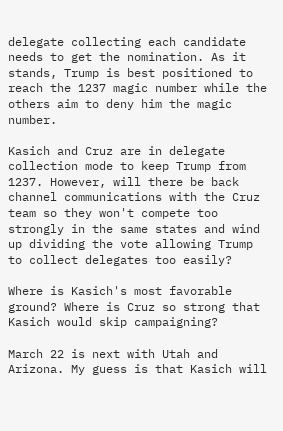delegate collecting each candidate needs to get the nomination. As it stands, Trump is best positioned to reach the 1237 magic number while the others aim to deny him the magic number.

Kasich and Cruz are in delegate collection mode to keep Trump from 1237. However, will there be back channel communications with the Cruz team so they won't compete too strongly in the same states and wind up dividing the vote allowing Trump to collect delegates too easily?

Where is Kasich's most favorable ground? Where is Cruz so strong that Kasich would skip campaigning?

March 22 is next with Utah and Arizona. My guess is that Kasich will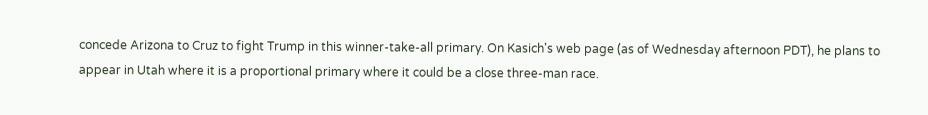concede Arizona to Cruz to fight Trump in this winner-take-all primary. On Kasich's web page (as of Wednesday afternoon PDT), he plans to appear in Utah where it is a proportional primary where it could be a close three-man race.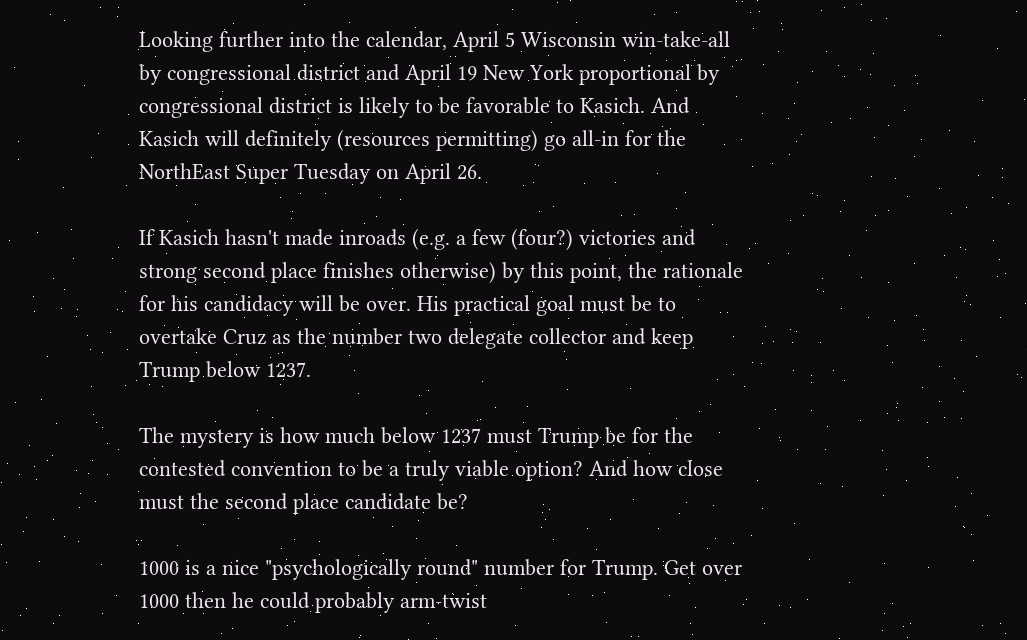Looking further into the calendar, April 5 Wisconsin win-take-all by congressional district and April 19 New York proportional by congressional district is likely to be favorable to Kasich. And Kasich will definitely (resources permitting) go all-in for the NorthEast Super Tuesday on April 26.

If Kasich hasn't made inroads (e.g. a few (four?) victories and strong second place finishes otherwise) by this point, the rationale for his candidacy will be over. His practical goal must be to overtake Cruz as the number two delegate collector and keep Trump below 1237.

The mystery is how much below 1237 must Trump be for the contested convention to be a truly viable option? And how close must the second place candidate be?

1000 is a nice "psychologically round" number for Trump. Get over 1000 then he could probably arm-twist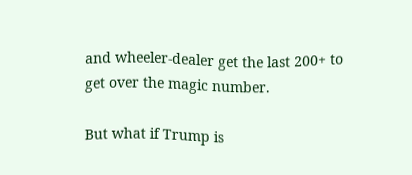and wheeler-dealer get the last 200+ to get over the magic number.

But what if Trump is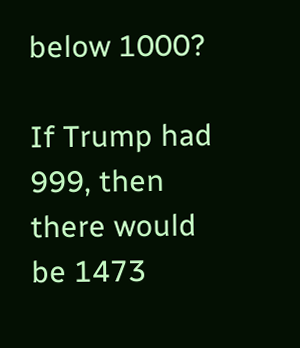below 1000?

If Trump had 999, then there would be 1473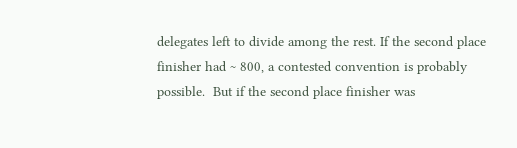delegates left to divide among the rest. If the second place finisher had ~ 800, a contested convention is probably possible.  But if the second place finisher was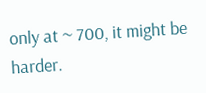only at ~ 700, it might be harder.